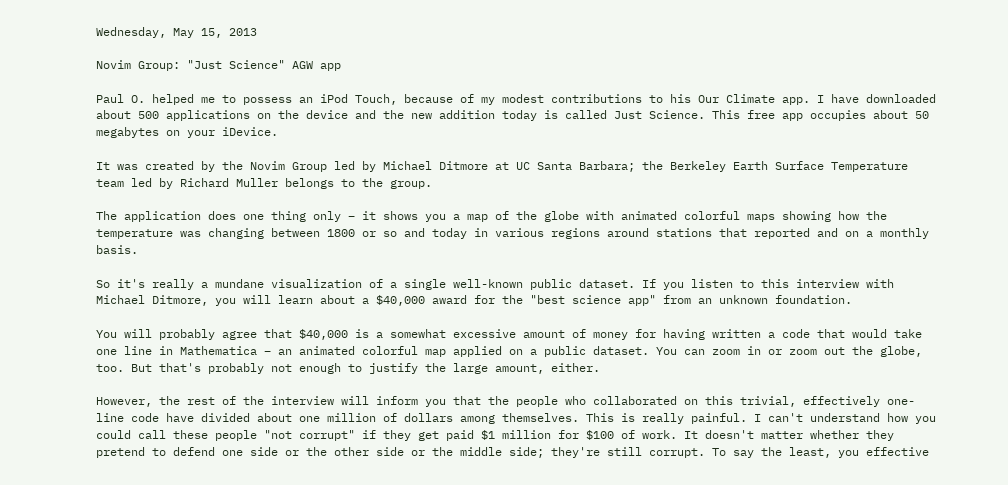Wednesday, May 15, 2013

Novim Group: "Just Science" AGW app

Paul O. helped me to possess an iPod Touch, because of my modest contributions to his Our Climate app. I have downloaded about 500 applications on the device and the new addition today is called Just Science. This free app occupies about 50 megabytes on your iDevice.

It was created by the Novim Group led by Michael Ditmore at UC Santa Barbara; the Berkeley Earth Surface Temperature team led by Richard Muller belongs to the group.

The application does one thing only – it shows you a map of the globe with animated colorful maps showing how the temperature was changing between 1800 or so and today in various regions around stations that reported and on a monthly basis.

So it's really a mundane visualization of a single well-known public dataset. If you listen to this interview with Michael Ditmore, you will learn about a $40,000 award for the "best science app" from an unknown foundation.

You will probably agree that $40,000 is a somewhat excessive amount of money for having written a code that would take one line in Mathematica – an animated colorful map applied on a public dataset. You can zoom in or zoom out the globe, too. But that's probably not enough to justify the large amount, either.

However, the rest of the interview will inform you that the people who collaborated on this trivial, effectively one-line code have divided about one million of dollars among themselves. This is really painful. I can't understand how you could call these people "not corrupt" if they get paid $1 million for $100 of work. It doesn't matter whether they pretend to defend one side or the other side or the middle side; they're still corrupt. To say the least, you effective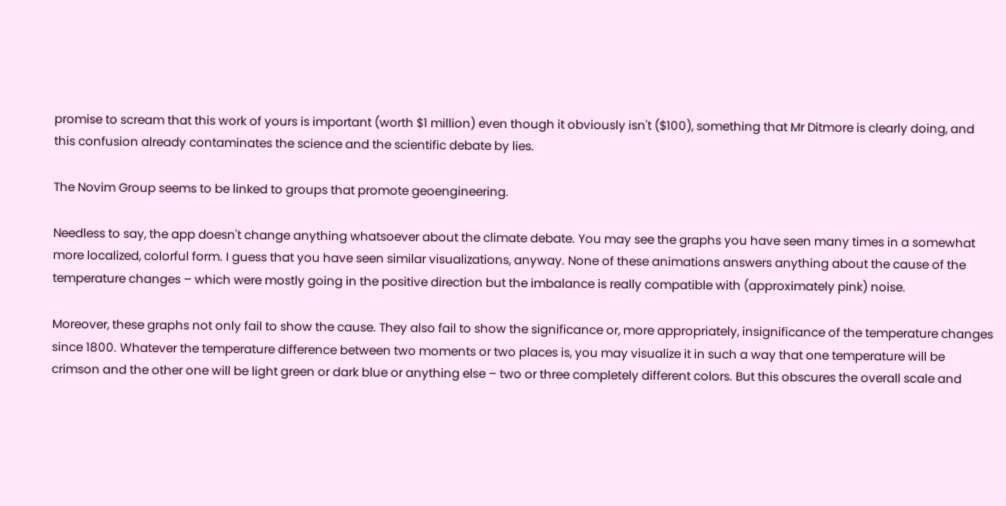promise to scream that this work of yours is important (worth $1 million) even though it obviously isn't ($100), something that Mr Ditmore is clearly doing, and this confusion already contaminates the science and the scientific debate by lies.

The Novim Group seems to be linked to groups that promote geoengineering.

Needless to say, the app doesn't change anything whatsoever about the climate debate. You may see the graphs you have seen many times in a somewhat more localized, colorful form. I guess that you have seen similar visualizations, anyway. None of these animations answers anything about the cause of the temperature changes – which were mostly going in the positive direction but the imbalance is really compatible with (approximately pink) noise.

Moreover, these graphs not only fail to show the cause. They also fail to show the significance or, more appropriately, insignificance of the temperature changes since 1800. Whatever the temperature difference between two moments or two places is, you may visualize it in such a way that one temperature will be crimson and the other one will be light green or dark blue or anything else – two or three completely different colors. But this obscures the overall scale and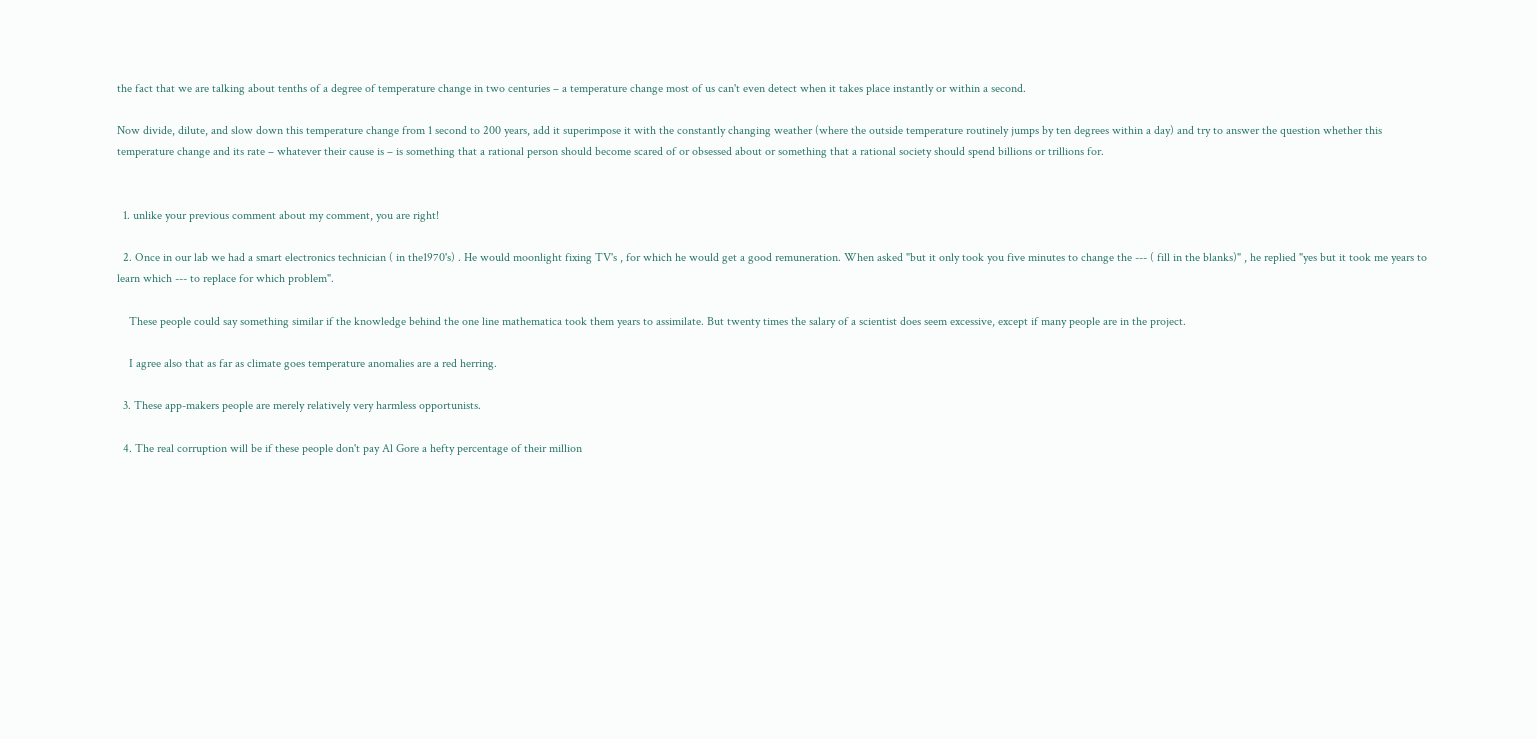the fact that we are talking about tenths of a degree of temperature change in two centuries – a temperature change most of us can't even detect when it takes place instantly or within a second.

Now divide, dilute, and slow down this temperature change from 1 second to 200 years, add it superimpose it with the constantly changing weather (where the outside temperature routinely jumps by ten degrees within a day) and try to answer the question whether this temperature change and its rate – whatever their cause is – is something that a rational person should become scared of or obsessed about or something that a rational society should spend billions or trillions for.


  1. unlike your previous comment about my comment, you are right!

  2. Once in our lab we had a smart electronics technician ( in the1970's) . He would moonlight fixing TV's , for which he would get a good remuneration. When asked "but it only took you five minutes to change the --- ( fill in the blanks)" , he replied "yes but it took me years to learn which --- to replace for which problem".

    These people could say something similar if the knowledge behind the one line mathematica took them years to assimilate. But twenty times the salary of a scientist does seem excessive, except if many people are in the project.

    I agree also that as far as climate goes temperature anomalies are a red herring.

  3. These app-makers people are merely relatively very harmless opportunists.

  4. The real corruption will be if these people don't pay Al Gore a hefty percentage of their million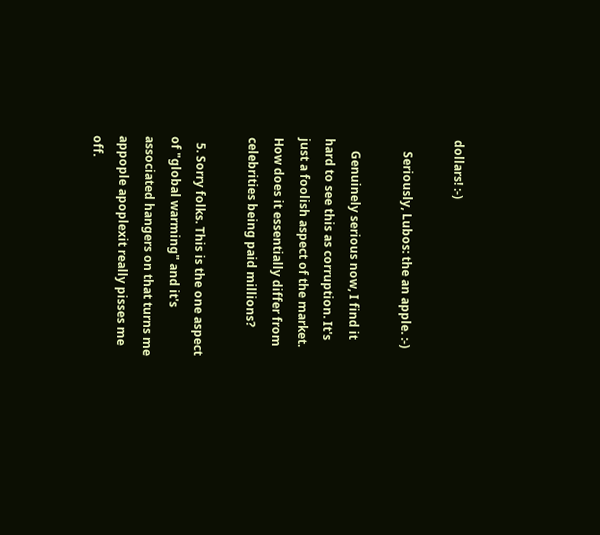dollars! :-)

    Seriously, Lubos: the an apple. :-)

    Genuinely serious now, I find it hard to see this as corruption. It's just a foolish aspect of the market. How does it essentially differ from celebrities being paid millions?

  5. Sorry folks. This is the one aspect of "global warming" and it's associated hangers on that turns me appople apoplexit really pisses me off.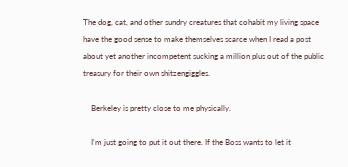The dog, cat, and other sundry creatures that cohabit my living space have the good sense to make themselves scarce when I read a post about yet another incompetent sucking a million plus out of the public treasury for their own shitzengiggles.

    Berkeley is pretty close to me physically.

    I'm just going to put it out there. If the Boss wants to let it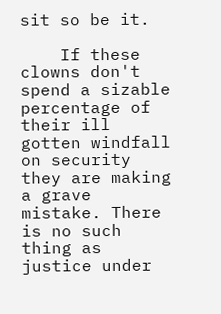sit so be it.

    If these clowns don't spend a sizable percentage of their ill gotten windfall on security they are making a grave mistake. There is no such thing as justice under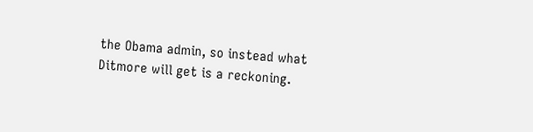the Obama admin, so instead what Ditmore will get is a reckoning.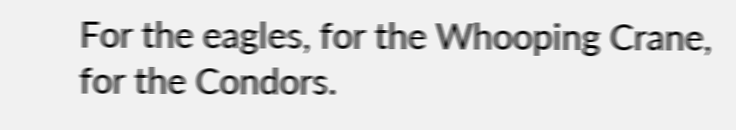For the eagles, for the Whooping Crane, for the Condors.